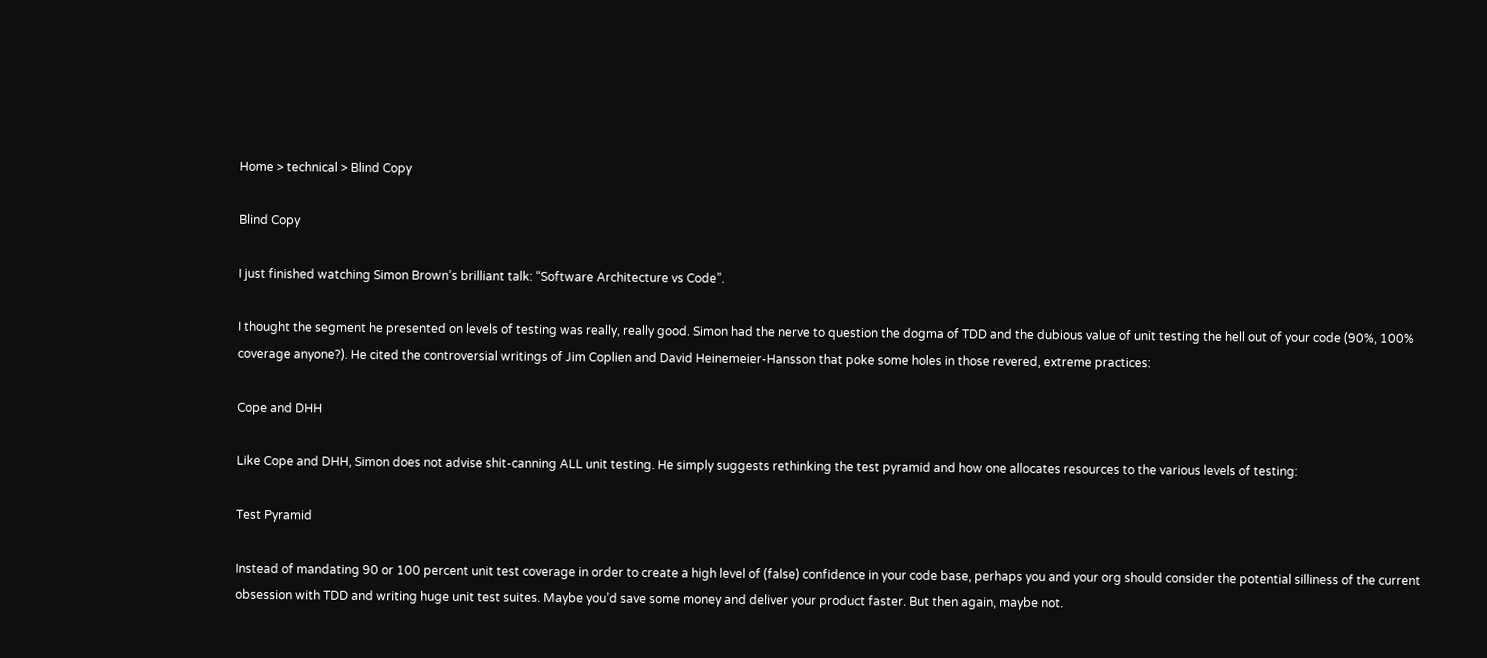Home > technical > Blind Copy

Blind Copy

I just finished watching Simon Brown’s brilliant talk: “Software Architecture vs Code”.

I thought the segment he presented on levels of testing was really, really good. Simon had the nerve to question the dogma of TDD and the dubious value of unit testing the hell out of your code (90%, 100% coverage anyone?). He cited the controversial writings of Jim Coplien and David Heinemeier-Hansson that poke some holes in those revered, extreme practices:

Cope and DHH

Like Cope and DHH, Simon does not advise shit-canning ALL unit testing. He simply suggests rethinking the test pyramid and how one allocates resources to the various levels of testing:

Test Pyramid

Instead of mandating 90 or 100 percent unit test coverage in order to create a high level of (false) confidence in your code base, perhaps you and your org should consider the potential silliness of the current obsession with TDD and writing huge unit test suites. Maybe you’d save some money and deliver your product faster. But then again, maybe not.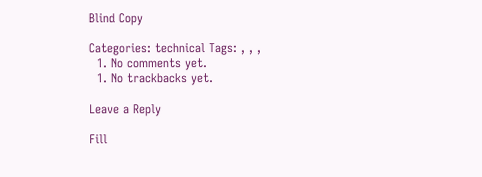Blind Copy

Categories: technical Tags: , , ,
  1. No comments yet.
  1. No trackbacks yet.

Leave a Reply

Fill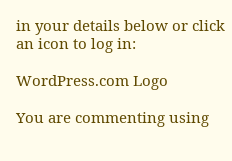in your details below or click an icon to log in:

WordPress.com Logo

You are commenting using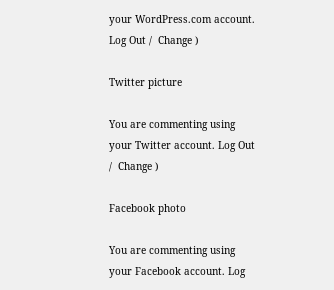your WordPress.com account. Log Out /  Change )

Twitter picture

You are commenting using your Twitter account. Log Out /  Change )

Facebook photo

You are commenting using your Facebook account. Log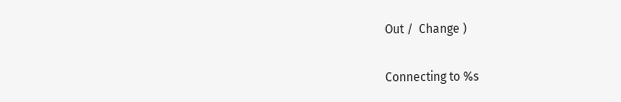Out /  Change )

Connecting to %s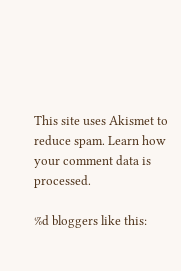This site uses Akismet to reduce spam. Learn how your comment data is processed.

%d bloggers like this: